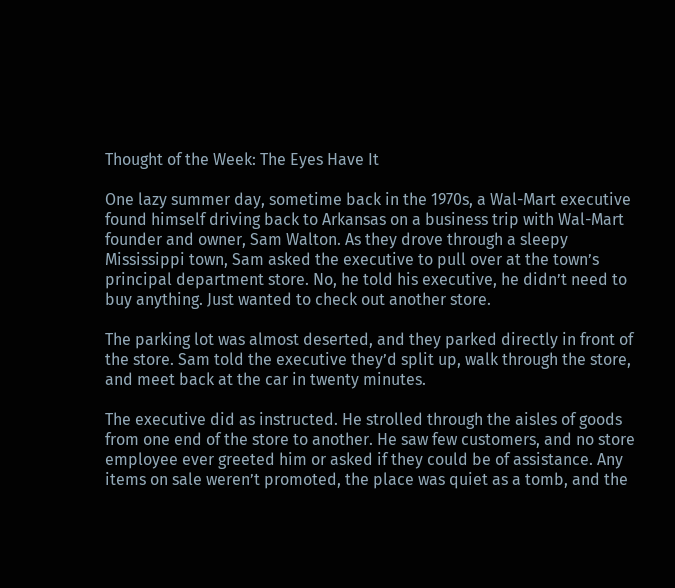Thought of the Week: The Eyes Have It

One lazy summer day, sometime back in the 1970s, a Wal-Mart executive found himself driving back to Arkansas on a business trip with Wal-Mart founder and owner, Sam Walton. As they drove through a sleepy Mississippi town, Sam asked the executive to pull over at the town’s principal department store. No, he told his executive, he didn’t need to buy anything. Just wanted to check out another store.

The parking lot was almost deserted, and they parked directly in front of the store. Sam told the executive they’d split up, walk through the store, and meet back at the car in twenty minutes.

The executive did as instructed. He strolled through the aisles of goods from one end of the store to another. He saw few customers, and no store employee ever greeted him or asked if they could be of assistance. Any items on sale weren’t promoted, the place was quiet as a tomb, and the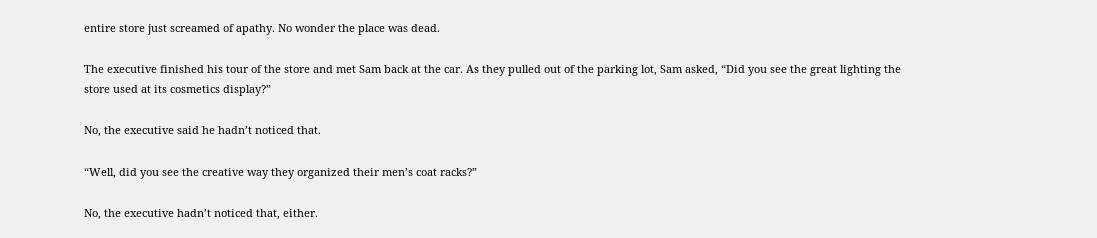entire store just screamed of apathy. No wonder the place was dead.

The executive finished his tour of the store and met Sam back at the car. As they pulled out of the parking lot, Sam asked, “Did you see the great lighting the store used at its cosmetics display?”

No, the executive said he hadn’t noticed that.

“Well, did you see the creative way they organized their men’s coat racks?”

No, the executive hadn’t noticed that, either.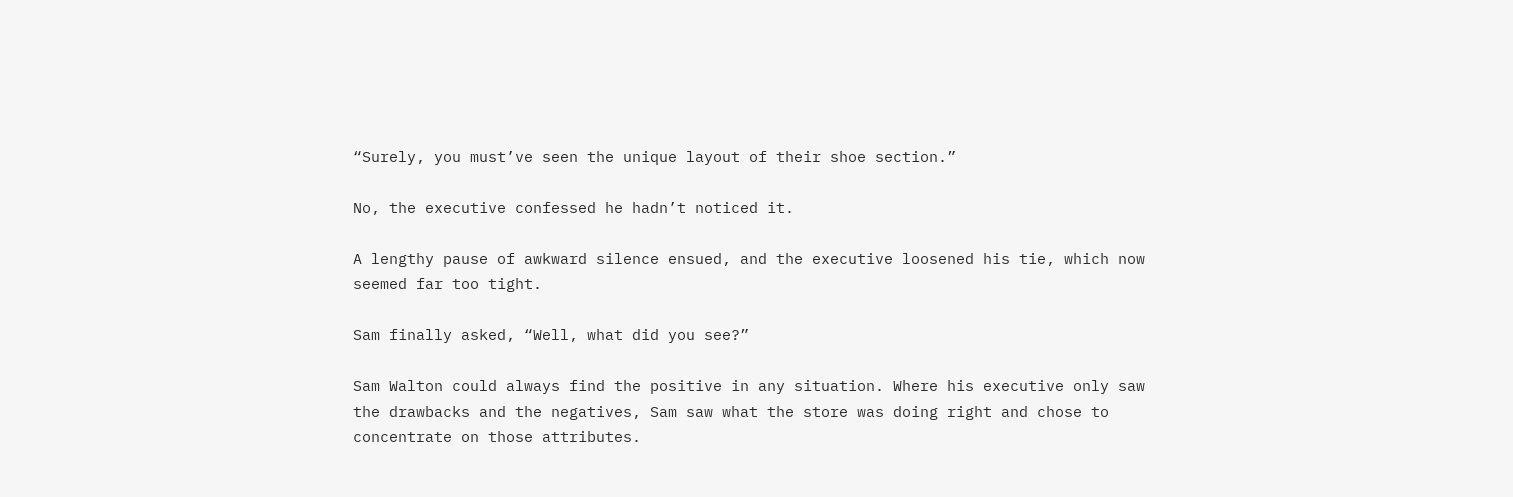“Surely, you must’ve seen the unique layout of their shoe section.”

No, the executive confessed he hadn’t noticed it.

A lengthy pause of awkward silence ensued, and the executive loosened his tie, which now seemed far too tight.

Sam finally asked, “Well, what did you see?”

Sam Walton could always find the positive in any situation. Where his executive only saw the drawbacks and the negatives, Sam saw what the store was doing right and chose to concentrate on those attributes.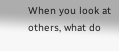When you look at others, what do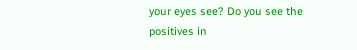your eyes see? Do you see the positives in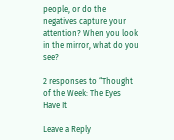people, or do the negatives capture your attention? When you look in the mirror, what do you see?

2 responses to “Thought of the Week: The Eyes Have It

Leave a Reply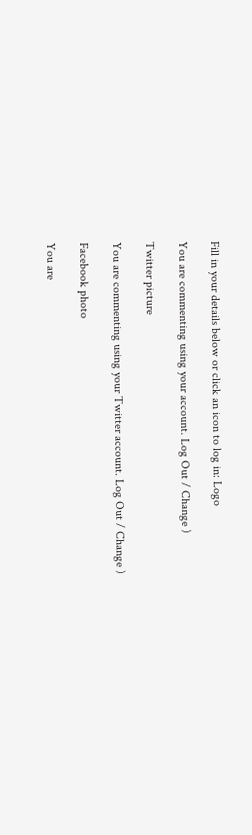Fill in your details below or click an icon to log in: Logo

You are commenting using your account. Log Out / Change )

Twitter picture

You are commenting using your Twitter account. Log Out / Change )

Facebook photo

You are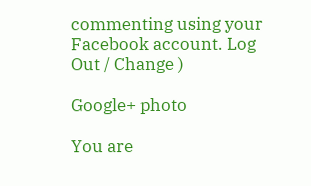commenting using your Facebook account. Log Out / Change )

Google+ photo

You are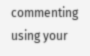commenting using your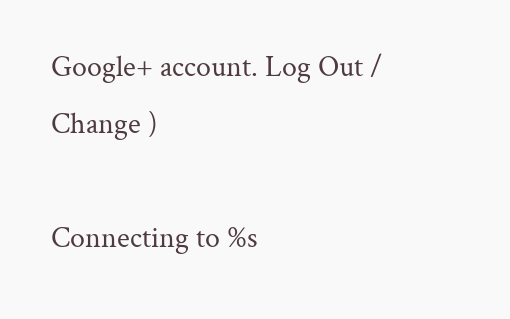Google+ account. Log Out / Change )

Connecting to %s